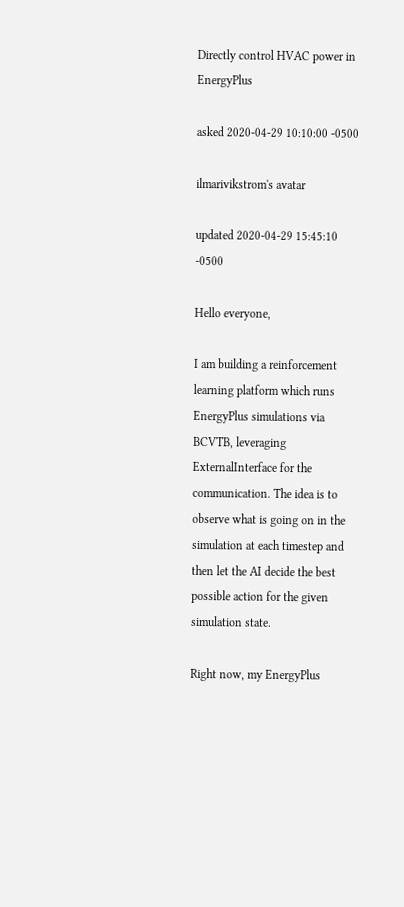Directly control HVAC power in EnergyPlus

asked 2020-04-29 10:10:00 -0500

ilmarivikstrom's avatar

updated 2020-04-29 15:45:10 -0500

Hello everyone,

I am building a reinforcement learning platform which runs EnergyPlus simulations via BCVTB, leveraging ExternalInterface for the communication. The idea is to observe what is going on in the simulation at each timestep and then let the AI decide the best possible action for the given simulation state.

Right now, my EnergyPlus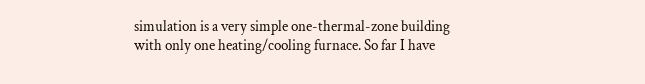simulation is a very simple one-thermal-zone building with only one heating/cooling furnace. So far I have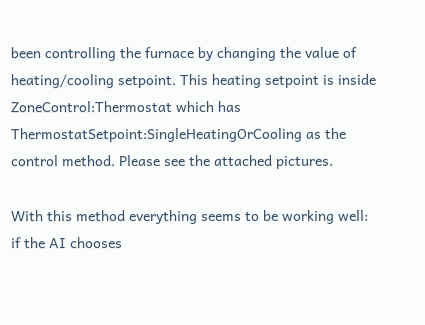been controlling the furnace by changing the value of heating/cooling setpoint. This heating setpoint is inside ZoneControl:Thermostat which has ThermostatSetpoint:SingleHeatingOrCooling as the control method. Please see the attached pictures.

With this method everything seems to be working well: if the AI chooses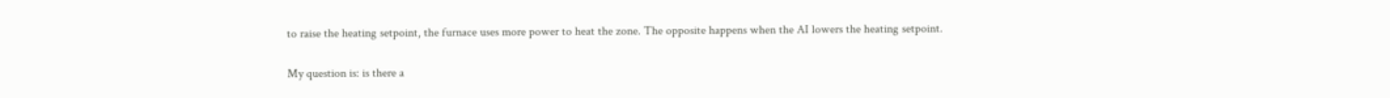to raise the heating setpoint, the furnace uses more power to heat the zone. The opposite happens when the AI lowers the heating setpoint.

My question is: is there a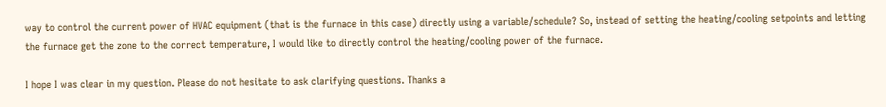way to control the current power of HVAC equipment (that is the furnace in this case) directly using a variable/schedule? So, instead of setting the heating/cooling setpoints and letting the furnace get the zone to the correct temperature, I would like to directly control the heating/cooling power of the furnace.

I hope I was clear in my question. Please do not hesitate to ask clarifying questions. Thanks a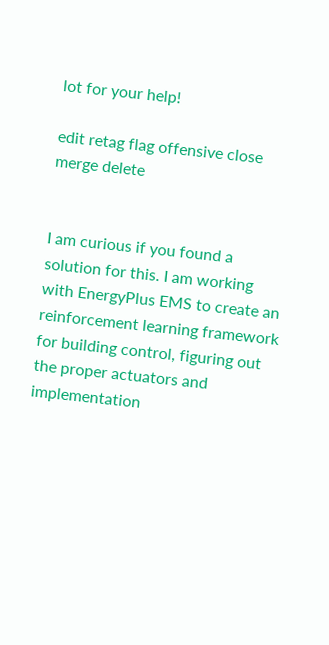lot for your help!

edit retag flag offensive close merge delete


I am curious if you found a solution for this. I am working with EnergyPlus EMS to create an reinforcement learning framework for building control, figuring out the proper actuators and implementation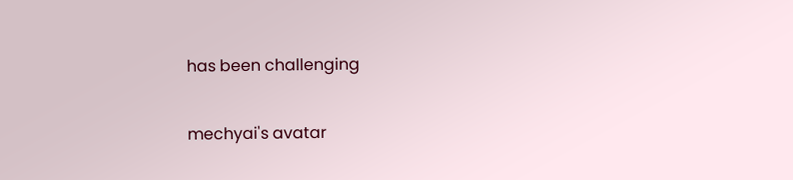has been challenging

mechyai's avatar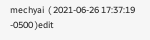mechyai  ( 2021-06-26 17:37:19 -0500 )edit